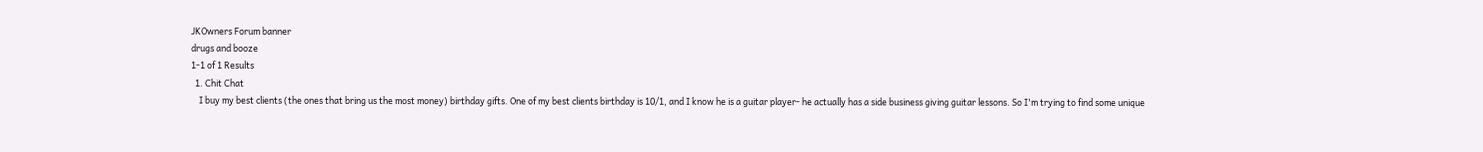JKOwners Forum banner
drugs and booze
1-1 of 1 Results
  1. Chit Chat
    I buy my best clients (the ones that bring us the most money) birthday gifts. One of my best clients birthday is 10/1, and I know he is a guitar player- he actually has a side business giving guitar lessons. So I'm trying to find some unique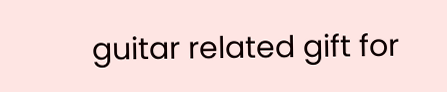guitar related gift for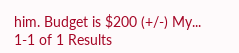him. Budget is $200 (+/-) My...
1-1 of 1 Results